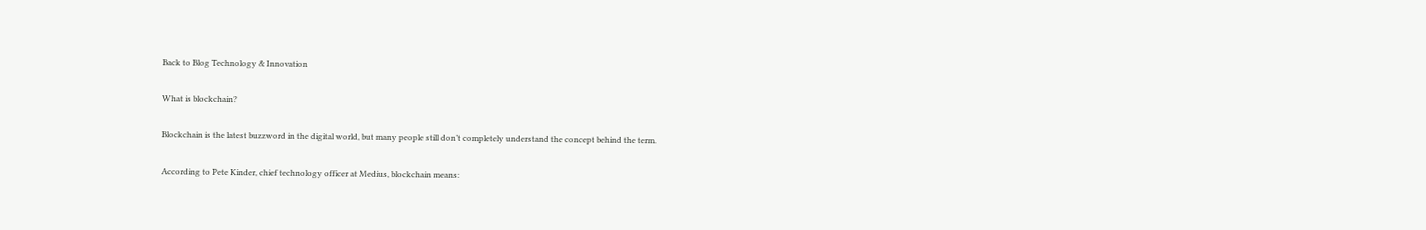Back to Blog Technology & Innovation

What is blockchain?

Blockchain is the latest buzzword in the digital world, but many people still don’t completely understand the concept behind the term.

According to Pete Kinder, chief technology officer at Medius, blockchain means: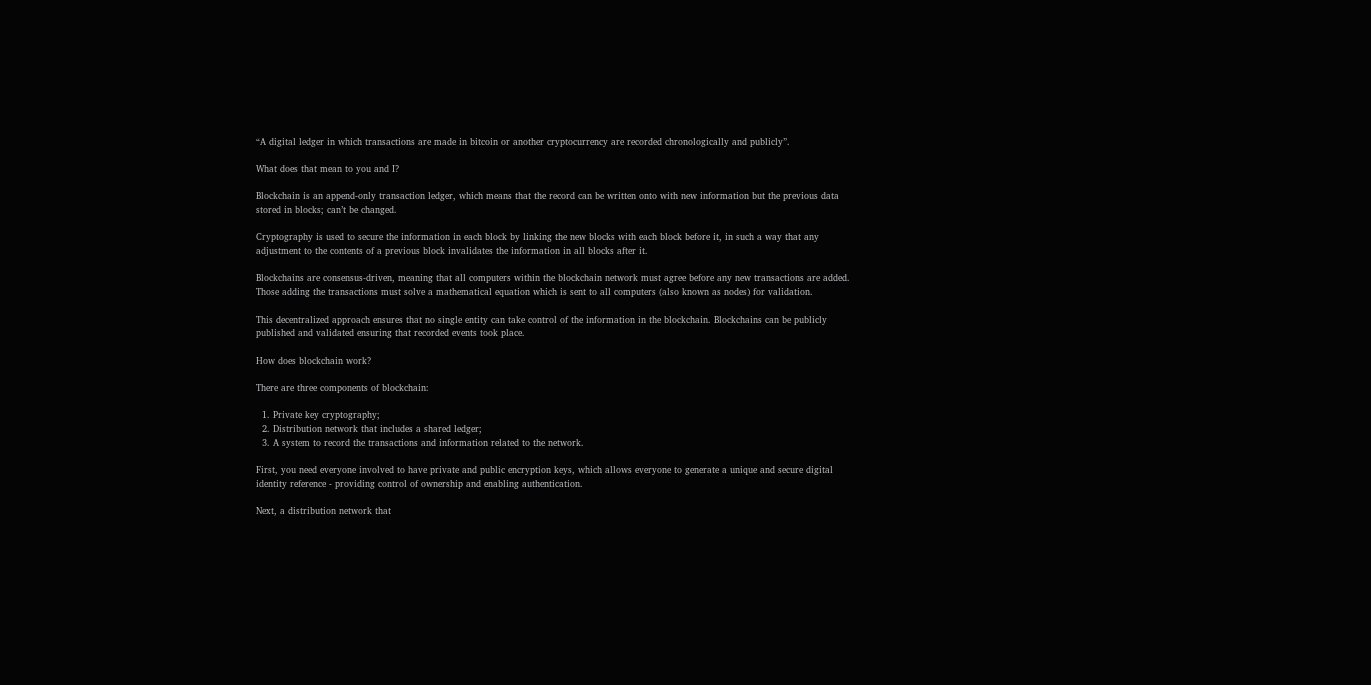“A digital ledger in which transactions are made in bitcoin or another cryptocurrency are recorded chronologically and publicly”.

What does that mean to you and I?

Blockchain is an append-only transaction ledger, which means that the record can be written onto with new information but the previous data stored in blocks; can’t be changed.

Cryptography is used to secure the information in each block by linking the new blocks with each block before it, in such a way that any adjustment to the contents of a previous block invalidates the information in all blocks after it.

Blockchains are consensus-driven, meaning that all computers within the blockchain network must agree before any new transactions are added. Those adding the transactions must solve a mathematical equation which is sent to all computers (also known as nodes) for validation.

This decentralized approach ensures that no single entity can take control of the information in the blockchain. Blockchains can be publicly published and validated ensuring that recorded events took place.

How does blockchain work?

There are three components of blockchain:

  1. Private key cryptography;
  2. Distribution network that includes a shared ledger;
  3. A system to record the transactions and information related to the network.

First, you need everyone involved to have private and public encryption keys, which allows everyone to generate a unique and secure digital identity reference - providing control of ownership and enabling authentication.

Next, a distribution network that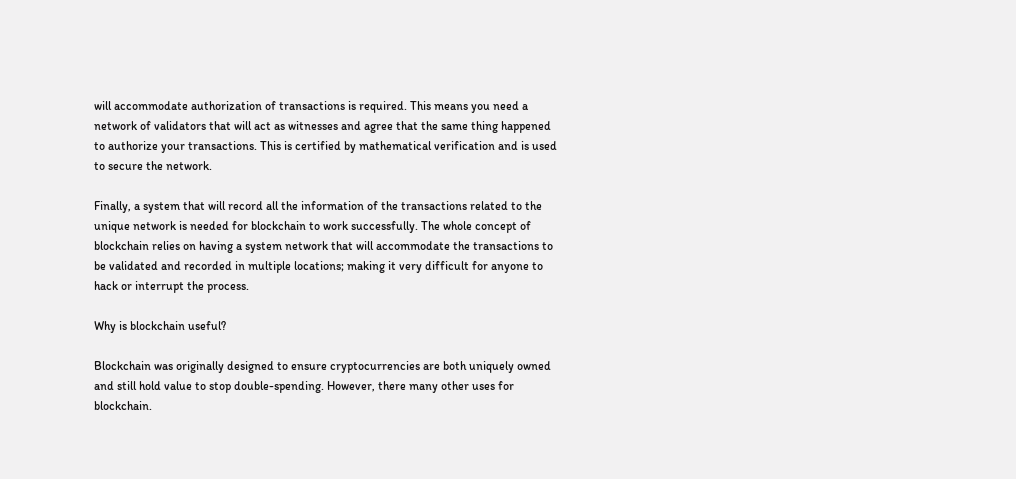will accommodate authorization of transactions is required. This means you need a network of validators that will act as witnesses and agree that the same thing happened to authorize your transactions. This is certified by mathematical verification and is used to secure the network.

Finally, a system that will record all the information of the transactions related to the unique network is needed for blockchain to work successfully. The whole concept of blockchain relies on having a system network that will accommodate the transactions to be validated and recorded in multiple locations; making it very difficult for anyone to hack or interrupt the process.

Why is blockchain useful?

Blockchain was originally designed to ensure cryptocurrencies are both uniquely owned and still hold value to stop double-spending. However, there many other uses for blockchain.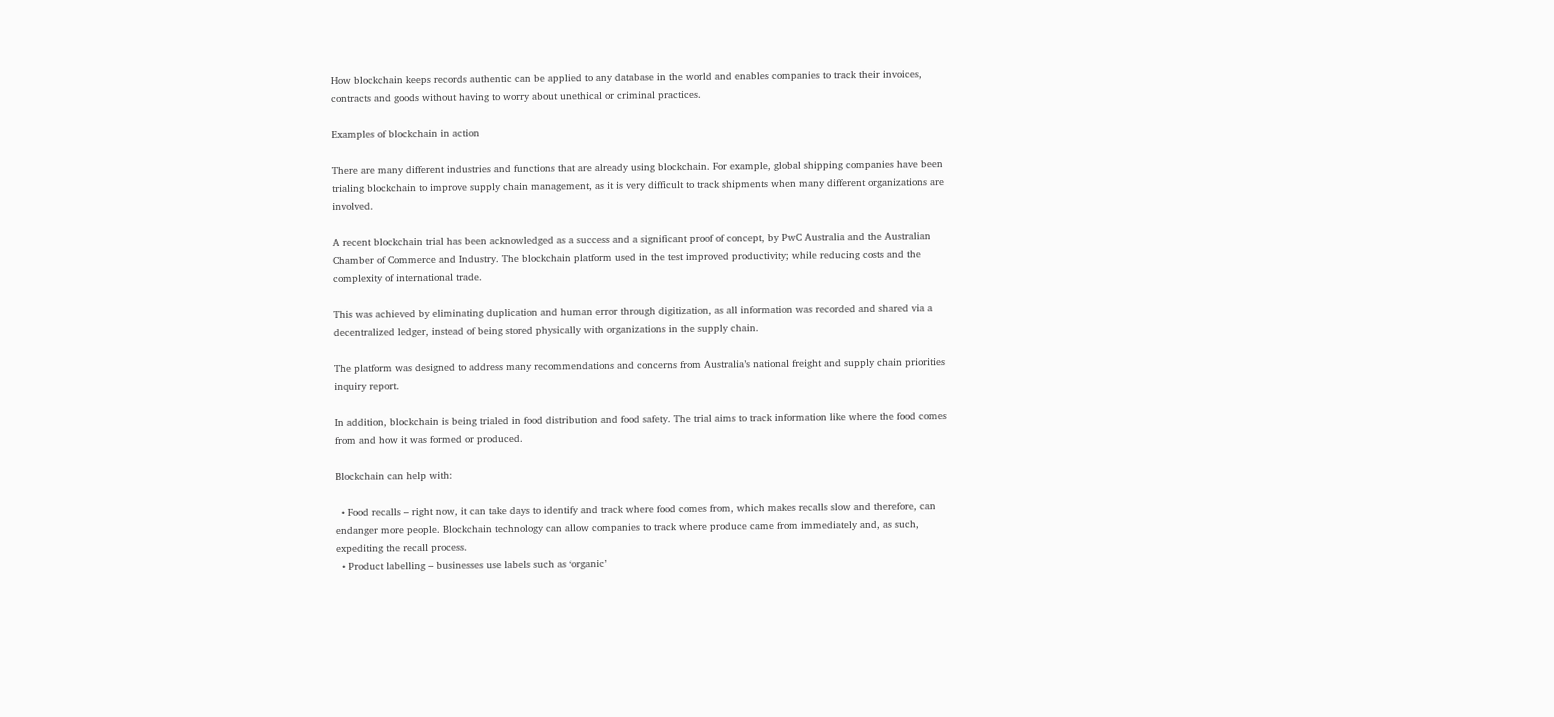How blockchain keeps records authentic can be applied to any database in the world and enables companies to track their invoices, contracts and goods without having to worry about unethical or criminal practices.

Examples of blockchain in action

There are many different industries and functions that are already using blockchain. For example, global shipping companies have been trialing blockchain to improve supply chain management, as it is very difficult to track shipments when many different organizations are involved.

A recent blockchain trial has been acknowledged as a success and a significant proof of concept, by PwC Australia and the Australian Chamber of Commerce and Industry. The blockchain platform used in the test improved productivity; while reducing costs and the complexity of international trade.

This was achieved by eliminating duplication and human error through digitization, as all information was recorded and shared via a decentralized ledger, instead of being stored physically with organizations in the supply chain.

The platform was designed to address many recommendations and concerns from Australia’s national freight and supply chain priorities inquiry report.

In addition, blockchain is being trialed in food distribution and food safety. The trial aims to track information like where the food comes from and how it was formed or produced.

Blockchain can help with:

  • Food recalls – right now, it can take days to identify and track where food comes from, which makes recalls slow and therefore, can endanger more people. Blockchain technology can allow companies to track where produce came from immediately and, as such, expediting the recall process.
  • Product labelling – businesses use labels such as ‘organic’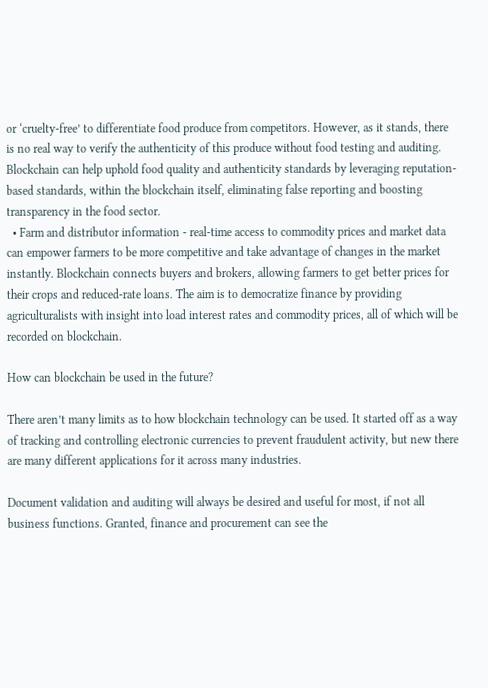or ‘cruelty-free’ to differentiate food produce from competitors. However, as it stands, there is no real way to verify the authenticity of this produce without food testing and auditing. Blockchain can help uphold food quality and authenticity standards by leveraging reputation-based standards, within the blockchain itself, eliminating false reporting and boosting transparency in the food sector.
  • Farm and distributor information - real-time access to commodity prices and market data can empower farmers to be more competitive and take advantage of changes in the market instantly. Blockchain connects buyers and brokers, allowing farmers to get better prices for their crops and reduced-rate loans. The aim is to democratize finance by providing agriculturalists with insight into load interest rates and commodity prices, all of which will be recorded on blockchain.

How can blockchain be used in the future?

There aren’t many limits as to how blockchain technology can be used. It started off as a way of tracking and controlling electronic currencies to prevent fraudulent activity, but new there are many different applications for it across many industries.

Document validation and auditing will always be desired and useful for most, if not all business functions. Granted, finance and procurement can see the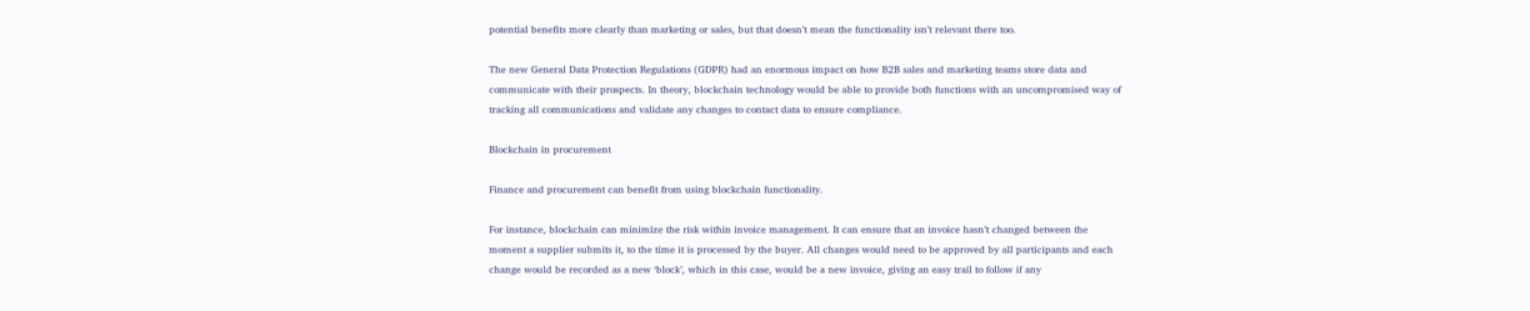potential benefits more clearly than marketing or sales, but that doesn’t mean the functionality isn’t relevant there too.

The new General Data Protection Regulations (GDPR) had an enormous impact on how B2B sales and marketing teams store data and communicate with their prospects. In theory, blockchain technology would be able to provide both functions with an uncompromised way of tracking all communications and validate any changes to contact data to ensure compliance.

Blockchain in procurement

Finance and procurement can benefit from using blockchain functionality.

For instance, blockchain can minimize the risk within invoice management. It can ensure that an invoice hasn’t changed between the moment a supplier submits it, to the time it is processed by the buyer. All changes would need to be approved by all participants and each change would be recorded as a new ‘block’, which in this case, would be a new invoice, giving an easy trail to follow if any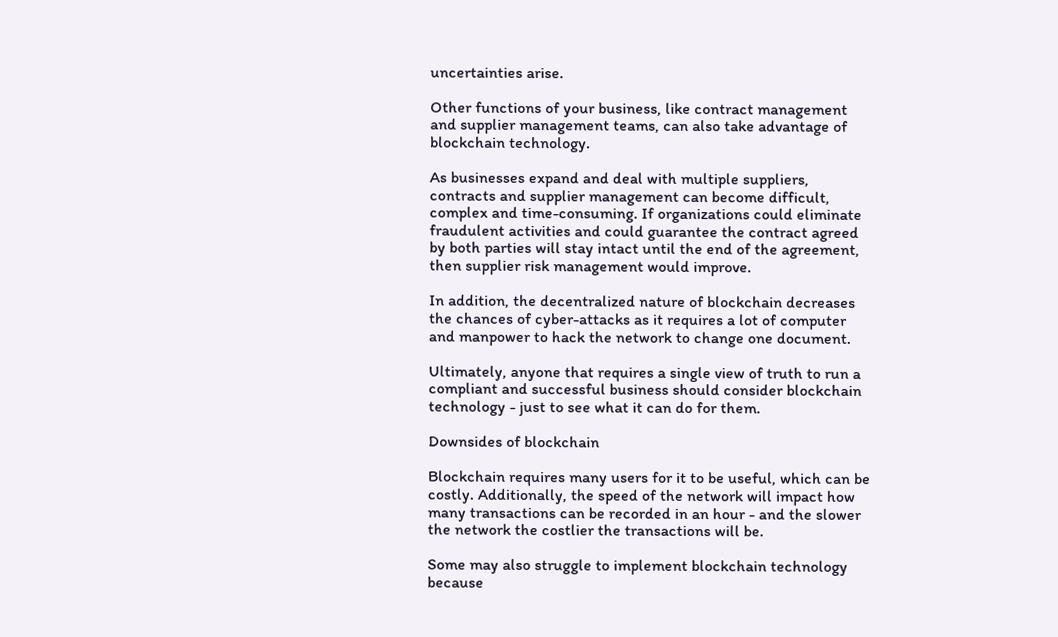uncertainties arise.

Other functions of your business, like contract management and supplier management teams, can also take advantage of blockchain technology.

As businesses expand and deal with multiple suppliers, contracts and supplier management can become difficult, complex and time-consuming. If organizations could eliminate fraudulent activities and could guarantee the contract agreed by both parties will stay intact until the end of the agreement, then supplier risk management would improve.

In addition, the decentralized nature of blockchain decreases the chances of cyber-attacks as it requires a lot of computer and manpower to hack the network to change one document.

Ultimately, anyone that requires a single view of truth to run a compliant and successful business should consider blockchain technology - just to see what it can do for them.

Downsides of blockchain

Blockchain requires many users for it to be useful, which can be costly. Additionally, the speed of the network will impact how many transactions can be recorded in an hour - and the slower the network the costlier the transactions will be.

Some may also struggle to implement blockchain technology because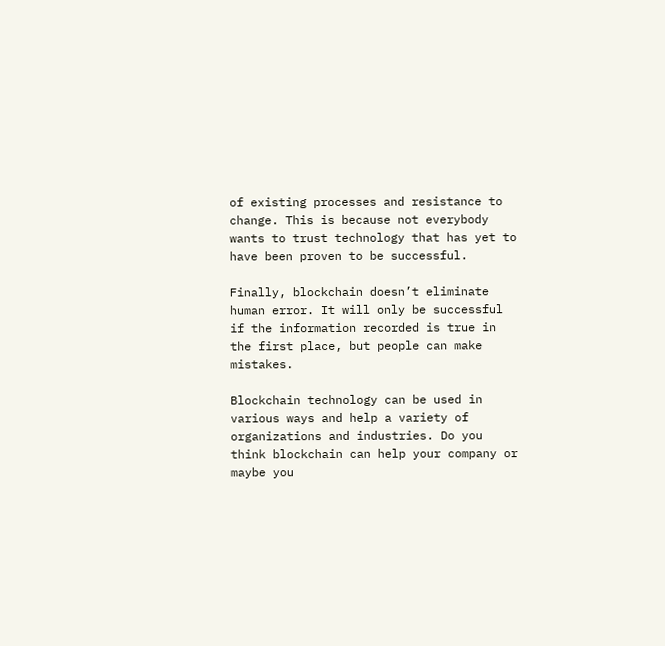of existing processes and resistance to change. This is because not everybody wants to trust technology that has yet to have been proven to be successful.

Finally, blockchain doesn’t eliminate human error. It will only be successful if the information recorded is true in the first place, but people can make mistakes.

Blockchain technology can be used in various ways and help a variety of organizations and industries. Do you think blockchain can help your company or maybe you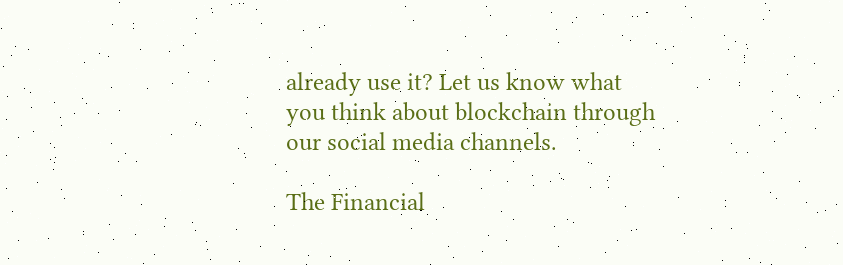already use it? Let us know what you think about blockchain through our social media channels.

The Financial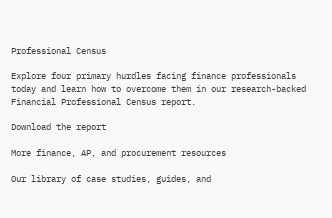Professional Census

Explore four primary hurdles facing finance professionals today and learn how to overcome them in our research-backed Financial Professional Census report.

Download the report

More finance, AP, and procurement resources

Our library of case studies, guides, and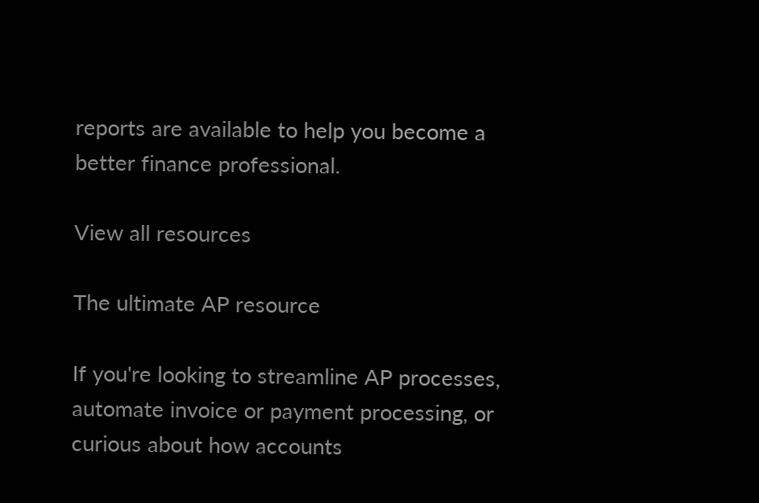reports are available to help you become a better finance professional.

View all resources

The ultimate AP resource

If you're looking to streamline AP processes, automate invoice or payment processing, or curious about how accounts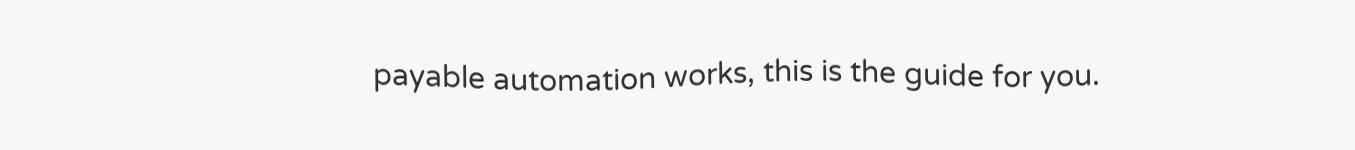payable automation works, this is the guide for you.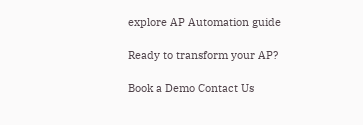explore AP Automation guide

Ready to transform your AP?

Book a Demo Contact Us